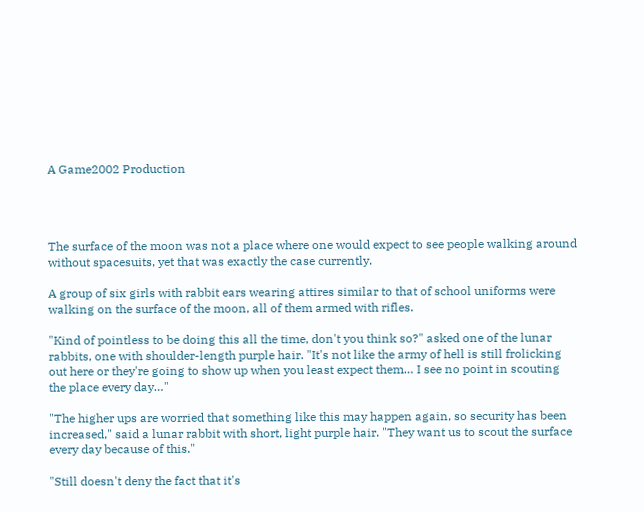A Game2002 Production




The surface of the moon was not a place where one would expect to see people walking around without spacesuits, yet that was exactly the case currently.

A group of six girls with rabbit ears wearing attires similar to that of school uniforms were walking on the surface of the moon, all of them armed with rifles.

"Kind of pointless to be doing this all the time, don't you think so?" asked one of the lunar rabbits, one with shoulder-length purple hair. "It's not like the army of hell is still frolicking out here or they're going to show up when you least expect them… I see no point in scouting the place every day…"

"The higher ups are worried that something like this may happen again, so security has been increased," said a lunar rabbit with short, light purple hair. "They want us to scout the surface every day because of this."

"Still doesn't deny the fact that it's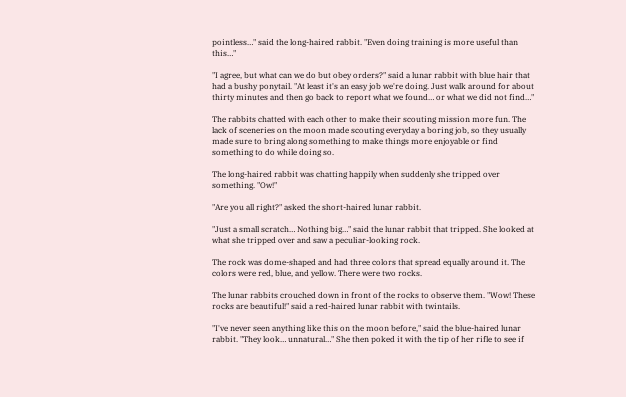pointless…" said the long-haired rabbit. "Even doing training is more useful than this…"

"I agree, but what can we do but obey orders?" said a lunar rabbit with blue hair that had a bushy ponytail. "At least it's an easy job we're doing. Just walk around for about thirty minutes and then go back to report what we found… or what we did not find…"

The rabbits chatted with each other to make their scouting mission more fun. The lack of sceneries on the moon made scouting everyday a boring job, so they usually made sure to bring along something to make things more enjoyable or find something to do while doing so.

The long-haired rabbit was chatting happily when suddenly she tripped over something. "Ow!"

"Are you all right?" asked the short-haired lunar rabbit.

"Just a small scratch… Nothing big…" said the lunar rabbit that tripped. She looked at what she tripped over and saw a peculiar-looking rock.

The rock was dome-shaped and had three colors that spread equally around it. The colors were red, blue, and yellow. There were two rocks.

The lunar rabbits crouched down in front of the rocks to observe them. "Wow! These rocks are beautiful!" said a red-haired lunar rabbit with twintails.

"I've never seen anything like this on the moon before," said the blue-haired lunar rabbit. "They look… unnatural…" She then poked it with the tip of her rifle to see if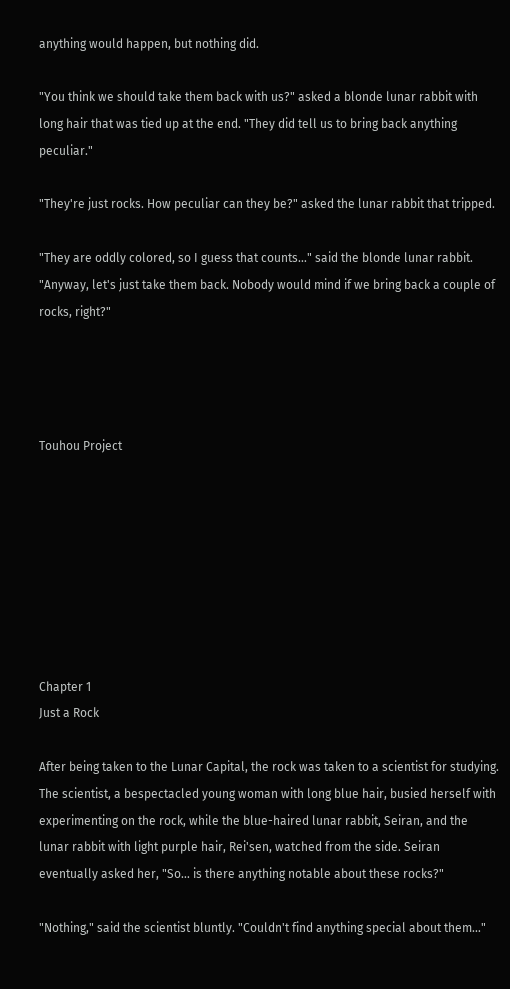anything would happen, but nothing did.

"You think we should take them back with us?" asked a blonde lunar rabbit with long hair that was tied up at the end. "They did tell us to bring back anything peculiar."

"They're just rocks. How peculiar can they be?" asked the lunar rabbit that tripped.

"They are oddly colored, so I guess that counts…" said the blonde lunar rabbit. "Anyway, let's just take them back. Nobody would mind if we bring back a couple of rocks, right?"




Touhou Project








Chapter 1
Just a Rock

After being taken to the Lunar Capital, the rock was taken to a scientist for studying. The scientist, a bespectacled young woman with long blue hair, busied herself with experimenting on the rock, while the blue-haired lunar rabbit, Seiran, and the lunar rabbit with light purple hair, Rei'sen, watched from the side. Seiran eventually asked her, "So… is there anything notable about these rocks?"

"Nothing," said the scientist bluntly. "Couldn't find anything special about them…"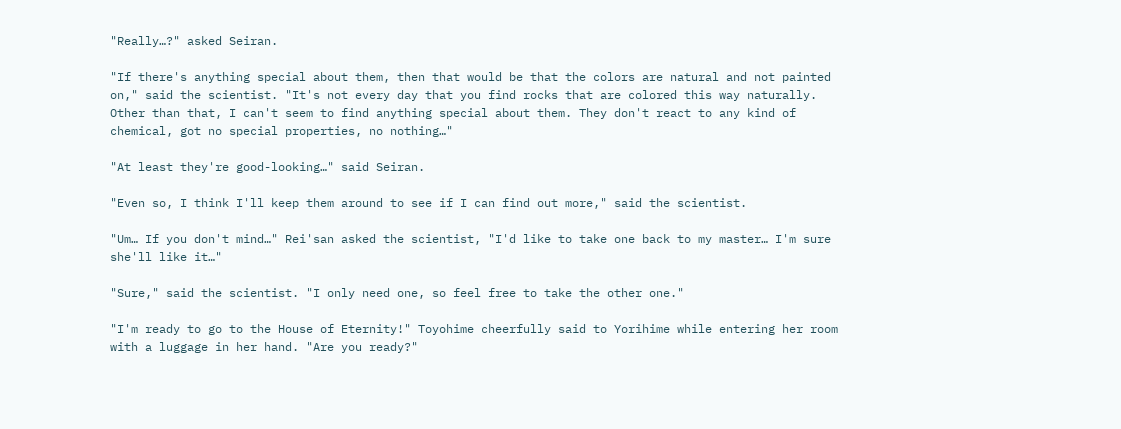"Really…?" asked Seiran.

"If there's anything special about them, then that would be that the colors are natural and not painted on," said the scientist. "It's not every day that you find rocks that are colored this way naturally. Other than that, I can't seem to find anything special about them. They don't react to any kind of chemical, got no special properties, no nothing…"

"At least they're good-looking…" said Seiran.

"Even so, I think I'll keep them around to see if I can find out more," said the scientist.

"Um… If you don't mind…" Rei'san asked the scientist, "I'd like to take one back to my master… I'm sure she'll like it…"

"Sure," said the scientist. "I only need one, so feel free to take the other one."

"I'm ready to go to the House of Eternity!" Toyohime cheerfully said to Yorihime while entering her room with a luggage in her hand. "Are you ready?"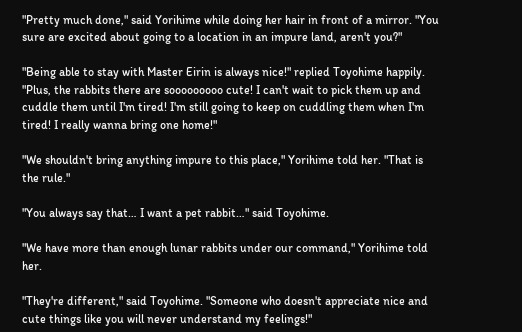"Pretty much done," said Yorihime while doing her hair in front of a mirror. "You sure are excited about going to a location in an impure land, aren't you?"

"Being able to stay with Master Eirin is always nice!" replied Toyohime happily. "Plus, the rabbits there are sooooooooo cute! I can't wait to pick them up and cuddle them until I'm tired! I'm still going to keep on cuddling them when I'm tired! I really wanna bring one home!"

"We shouldn't bring anything impure to this place," Yorihime told her. "That is the rule."

"You always say that… I want a pet rabbit…" said Toyohime.

"We have more than enough lunar rabbits under our command," Yorihime told her.

"They're different," said Toyohime. "Someone who doesn't appreciate nice and cute things like you will never understand my feelings!"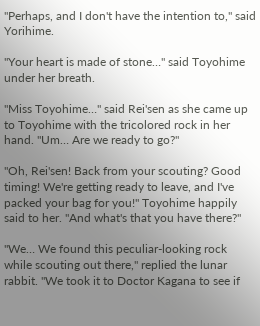"Perhaps, and I don't have the intention to," said Yorihime.

"Your heart is made of stone…" said Toyohime under her breath.

"Miss Toyohime…" said Rei'sen as she came up to Toyohime with the tricolored rock in her hand. "Um… Are we ready to go?"

"Oh, Rei'sen! Back from your scouting? Good timing! We're getting ready to leave, and I've packed your bag for you!" Toyohime happily said to her. "And what's that you have there?"

"We… We found this peculiar-looking rock while scouting out there," replied the lunar rabbit. "We took it to Doctor Kagana to see if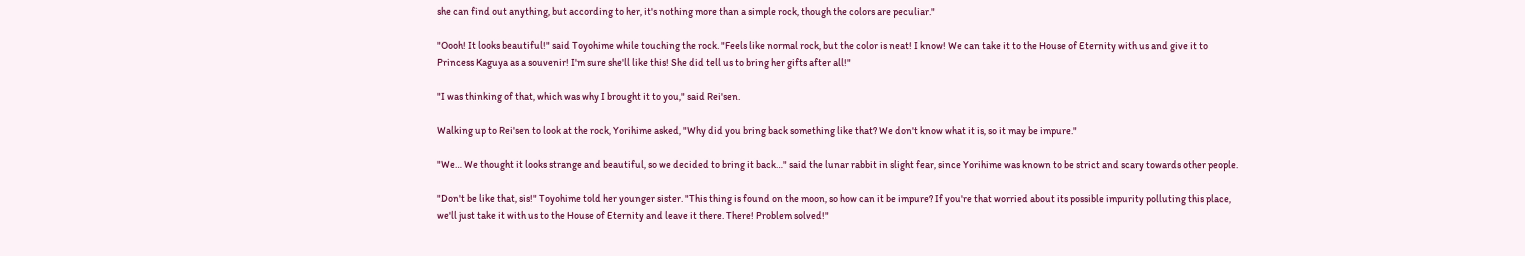she can find out anything, but according to her, it's nothing more than a simple rock, though the colors are peculiar."

"Oooh! It looks beautiful!" said Toyohime while touching the rock. "Feels like normal rock, but the color is neat! I know! We can take it to the House of Eternity with us and give it to Princess Kaguya as a souvenir! I'm sure she'll like this! She did tell us to bring her gifts after all!"

"I was thinking of that, which was why I brought it to you," said Rei'sen.

Walking up to Rei'sen to look at the rock, Yorihime asked, "Why did you bring back something like that? We don't know what it is, so it may be impure."

"We… We thought it looks strange and beautiful, so we decided to bring it back…" said the lunar rabbit in slight fear, since Yorihime was known to be strict and scary towards other people.

"Don't be like that, sis!" Toyohime told her younger sister. "This thing is found on the moon, so how can it be impure? If you're that worried about its possible impurity polluting this place, we'll just take it with us to the House of Eternity and leave it there. There! Problem solved!"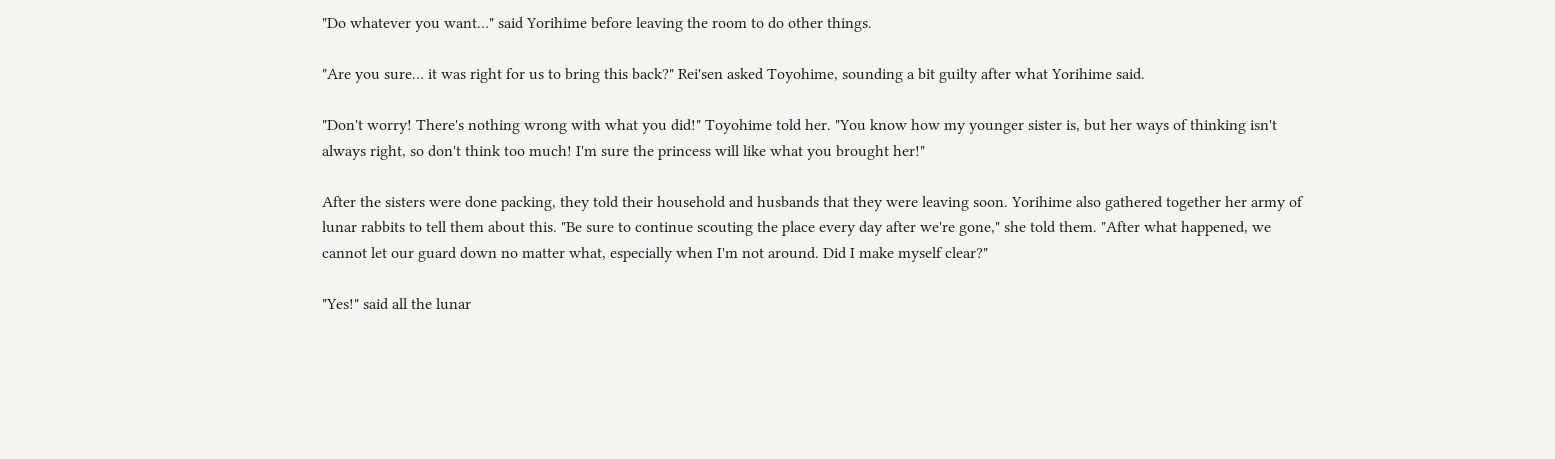"Do whatever you want…" said Yorihime before leaving the room to do other things.

"Are you sure… it was right for us to bring this back?" Rei'sen asked Toyohime, sounding a bit guilty after what Yorihime said.

"Don't worry! There's nothing wrong with what you did!" Toyohime told her. "You know how my younger sister is, but her ways of thinking isn't always right, so don't think too much! I'm sure the princess will like what you brought her!"

After the sisters were done packing, they told their household and husbands that they were leaving soon. Yorihime also gathered together her army of lunar rabbits to tell them about this. "Be sure to continue scouting the place every day after we're gone," she told them. "After what happened, we cannot let our guard down no matter what, especially when I'm not around. Did I make myself clear?"

"Yes!" said all the lunar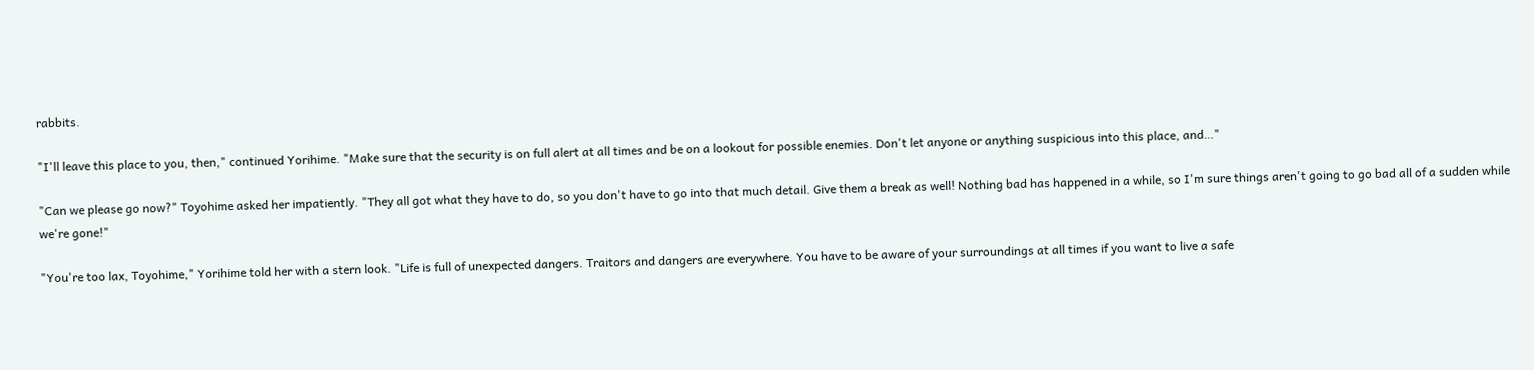rabbits.

"I'll leave this place to you, then," continued Yorihime. "Make sure that the security is on full alert at all times and be on a lookout for possible enemies. Don't let anyone or anything suspicious into this place, and…"

"Can we please go now?" Toyohime asked her impatiently. "They all got what they have to do, so you don't have to go into that much detail. Give them a break as well! Nothing bad has happened in a while, so I'm sure things aren't going to go bad all of a sudden while we're gone!"

"You're too lax, Toyohime," Yorihime told her with a stern look. "Life is full of unexpected dangers. Traitors and dangers are everywhere. You have to be aware of your surroundings at all times if you want to live a safe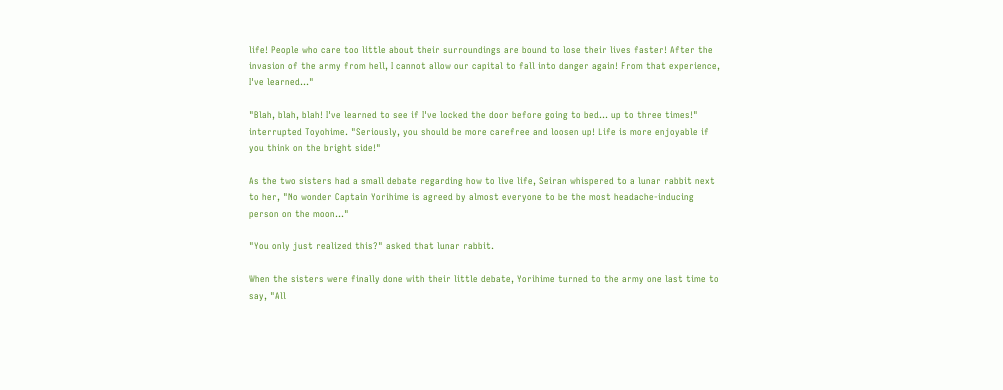life! People who care too little about their surroundings are bound to lose their lives faster! After the invasion of the army from hell, I cannot allow our capital to fall into danger again! From that experience, I've learned…"

"Blah, blah, blah! I've learned to see if I've locked the door before going to bed… up to three times!" interrupted Toyohime. "Seriously, you should be more carefree and loosen up! Life is more enjoyable if you think on the bright side!"

As the two sisters had a small debate regarding how to live life, Seiran whispered to a lunar rabbit next to her, "No wonder Captain Yorihime is agreed by almost everyone to be the most headache-inducing person on the moon…"

"You only just realized this?" asked that lunar rabbit.

When the sisters were finally done with their little debate, Yorihime turned to the army one last time to say, "All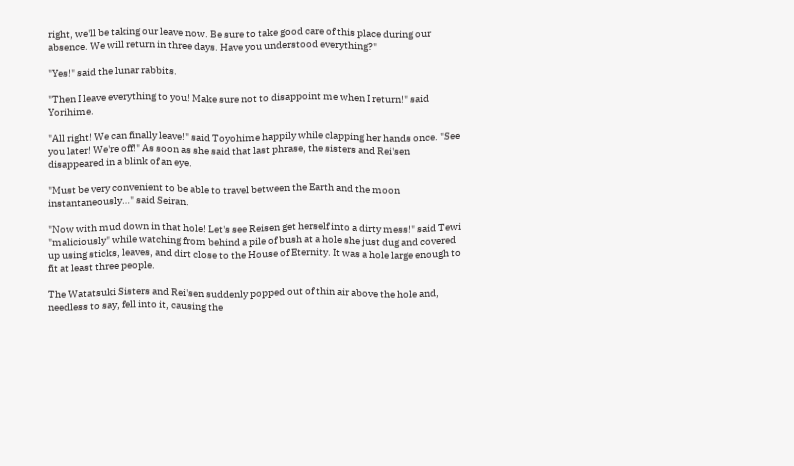right, we'll be taking our leave now. Be sure to take good care of this place during our absence. We will return in three days. Have you understood everything?"

"Yes!" said the lunar rabbits.

"Then I leave everything to you! Make sure not to disappoint me when I return!" said Yorihime.

"All right! We can finally leave!" said Toyohime happily while clapping her hands once. "See you later! We're off!" As soon as she said that last phrase, the sisters and Rei'sen disappeared in a blink of an eye.

"Must be very convenient to be able to travel between the Earth and the moon instantaneously…" said Seiran.

"Now with mud down in that hole! Let's see Reisen get herself into a dirty mess!" said Tewi "maliciously" while watching from behind a pile of bush at a hole she just dug and covered up using sticks, leaves, and dirt close to the House of Eternity. It was a hole large enough to fit at least three people.

The Watatsuki Sisters and Rei'sen suddenly popped out of thin air above the hole and, needless to say, fell into it, causing the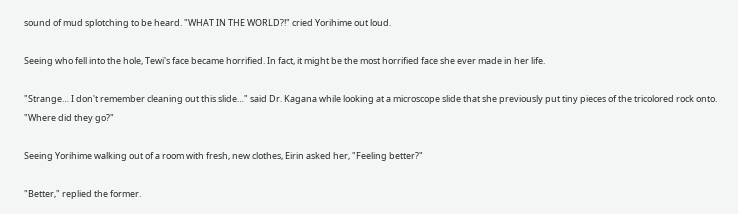sound of mud splotching to be heard. "WHAT IN THE WORLD?!" cried Yorihime out loud.

Seeing who fell into the hole, Tewi's face became horrified. In fact, it might be the most horrified face she ever made in her life.

"Strange… I don't remember cleaning out this slide…" said Dr. Kagana while looking at a microscope slide that she previously put tiny pieces of the tricolored rock onto. "Where did they go?"

Seeing Yorihime walking out of a room with fresh, new clothes, Eirin asked her, "Feeling better?"

"Better," replied the former.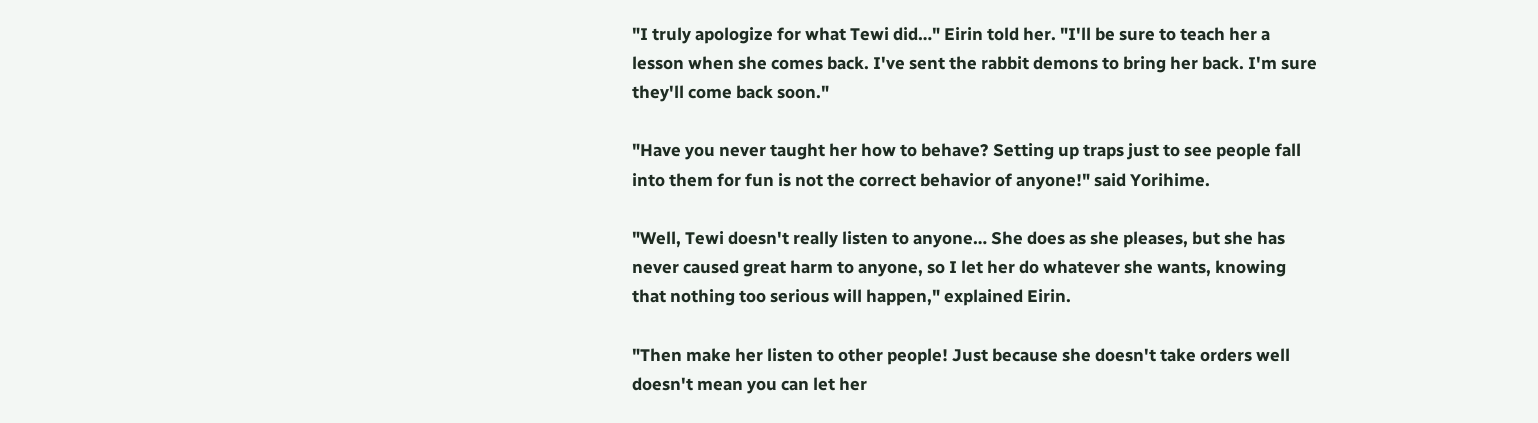"I truly apologize for what Tewi did…" Eirin told her. "I'll be sure to teach her a lesson when she comes back. I've sent the rabbit demons to bring her back. I'm sure they'll come back soon."

"Have you never taught her how to behave? Setting up traps just to see people fall into them for fun is not the correct behavior of anyone!" said Yorihime.

"Well, Tewi doesn't really listen to anyone… She does as she pleases, but she has never caused great harm to anyone, so I let her do whatever she wants, knowing that nothing too serious will happen," explained Eirin.

"Then make her listen to other people! Just because she doesn't take orders well doesn't mean you can let her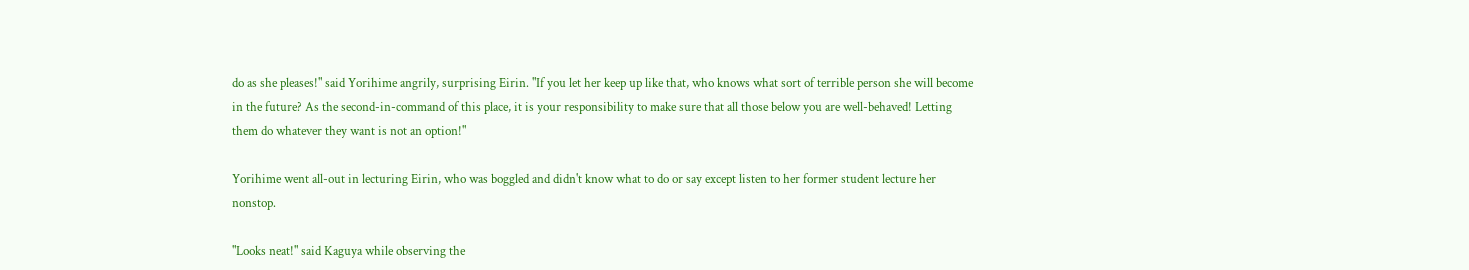do as she pleases!" said Yorihime angrily, surprising Eirin. "If you let her keep up like that, who knows what sort of terrible person she will become in the future? As the second-in-command of this place, it is your responsibility to make sure that all those below you are well-behaved! Letting them do whatever they want is not an option!"

Yorihime went all-out in lecturing Eirin, who was boggled and didn't know what to do or say except listen to her former student lecture her nonstop.

"Looks neat!" said Kaguya while observing the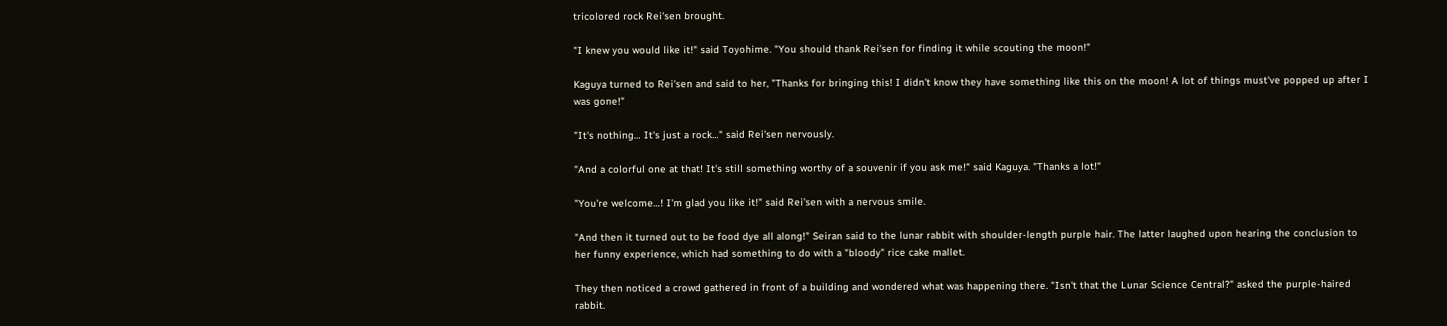tricolored rock Rei'sen brought.

"I knew you would like it!" said Toyohime. "You should thank Rei'sen for finding it while scouting the moon!"

Kaguya turned to Rei'sen and said to her, "Thanks for bringing this! I didn't know they have something like this on the moon! A lot of things must've popped up after I was gone!"

"It's nothing… It's just a rock…" said Rei'sen nervously.

"And a colorful one at that! It's still something worthy of a souvenir if you ask me!" said Kaguya. "Thanks a lot!"

"You're welcome…! I'm glad you like it!" said Rei'sen with a nervous smile.

"And then it turned out to be food dye all along!" Seiran said to the lunar rabbit with shoulder-length purple hair. The latter laughed upon hearing the conclusion to her funny experience, which had something to do with a "bloody" rice cake mallet.

They then noticed a crowd gathered in front of a building and wondered what was happening there. "Isn't that the Lunar Science Central?" asked the purple-haired rabbit.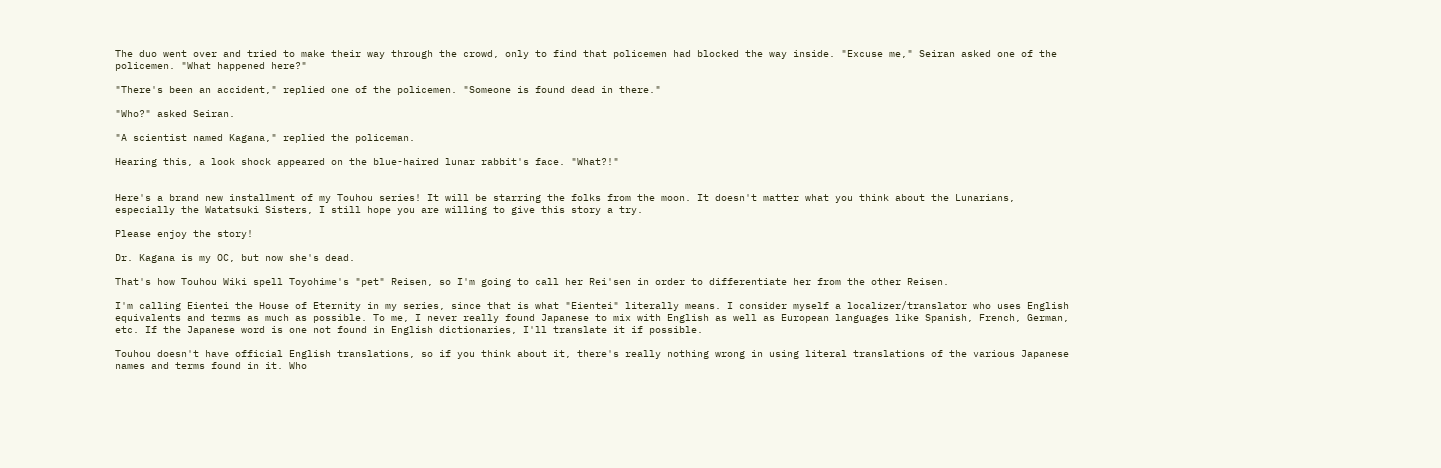The duo went over and tried to make their way through the crowd, only to find that policemen had blocked the way inside. "Excuse me," Seiran asked one of the policemen. "What happened here?"

"There's been an accident," replied one of the policemen. "Someone is found dead in there."

"Who?" asked Seiran.

"A scientist named Kagana," replied the policeman.

Hearing this, a look shock appeared on the blue-haired lunar rabbit's face. "What?!"


Here's a brand new installment of my Touhou series! It will be starring the folks from the moon. It doesn't matter what you think about the Lunarians, especially the Watatsuki Sisters, I still hope you are willing to give this story a try.

Please enjoy the story!

Dr. Kagana is my OC, but now she's dead.

That's how Touhou Wiki spell Toyohime's "pet" Reisen, so I'm going to call her Rei'sen in order to differentiate her from the other Reisen.

I'm calling Eientei the House of Eternity in my series, since that is what "Eientei" literally means. I consider myself a localizer/translator who uses English equivalents and terms as much as possible. To me, I never really found Japanese to mix with English as well as European languages like Spanish, French, German, etc. If the Japanese word is one not found in English dictionaries, I'll translate it if possible.

Touhou doesn't have official English translations, so if you think about it, there's really nothing wrong in using literal translations of the various Japanese names and terms found in it. Who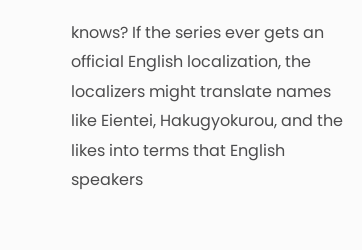knows? If the series ever gets an official English localization, the localizers might translate names like Eientei, Hakugyokurou, and the likes into terms that English speakers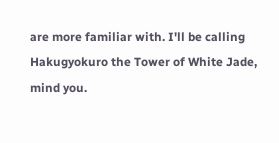are more familiar with. I'll be calling Hakugyokuro the Tower of White Jade, mind you.